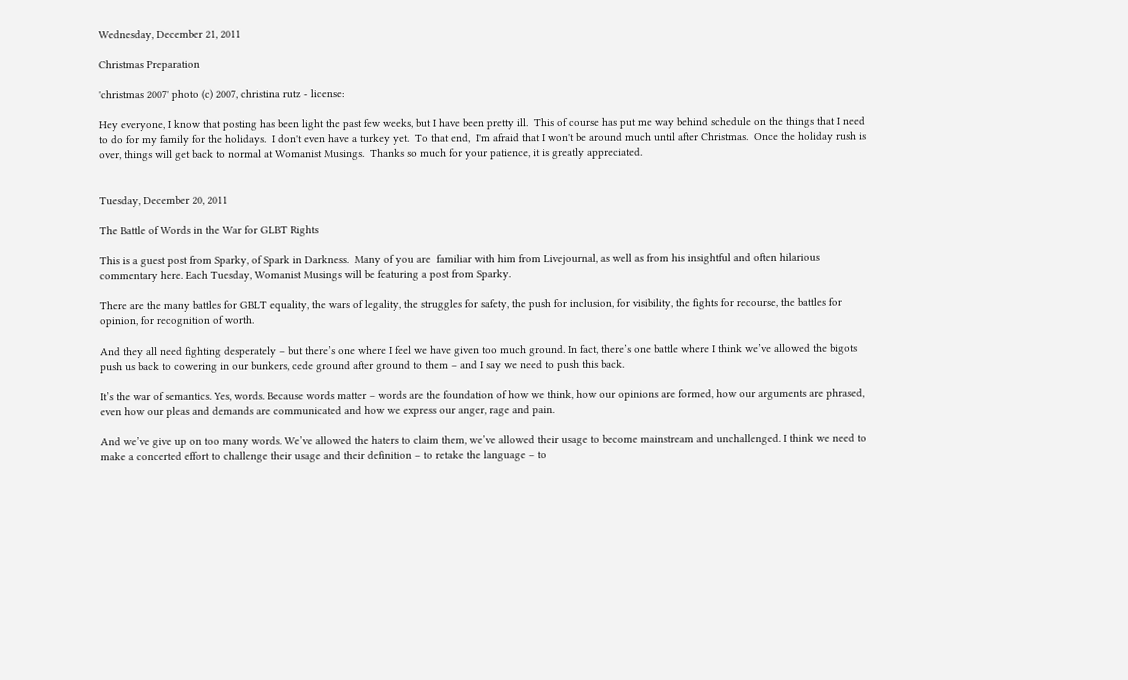Wednesday, December 21, 2011

Christmas Preparation

'christmas 2007' photo (c) 2007, christina rutz - license:

Hey everyone, I know that posting has been light the past few weeks, but I have been pretty ill.  This of course has put me way behind schedule on the things that I need to do for my family for the holidays.  I don't even have a turkey yet.  To that end,  I'm afraid that I won't be around much until after Christmas.  Once the holiday rush is over, things will get back to normal at Womanist Musings.  Thanks so much for your patience, it is greatly appreciated.


Tuesday, December 20, 2011

The Battle of Words in the War for GLBT Rights

This is a guest post from Sparky, of Spark in Darkness.  Many of you are  familiar with him from Livejournal, as well as from his insightful and often hilarious commentary here. Each Tuesday, Womanist Musings will be featuring a post from Sparky.

There are the many battles for GBLT equality, the wars of legality, the struggles for safety, the push for inclusion, for visibility, the fights for recourse, the battles for opinion, for recognition of worth.

And they all need fighting desperately – but there’s one where I feel we have given too much ground. In fact, there’s one battle where I think we’ve allowed the bigots push us back to cowering in our bunkers, cede ground after ground to them – and I say we need to push this back.

It’s the war of semantics. Yes, words. Because words matter – words are the foundation of how we think, how our opinions are formed, how our arguments are phrased, even how our pleas and demands are communicated and how we express our anger, rage and pain.

And we’ve give up on too many words. We’ve allowed the haters to claim them, we’ve allowed their usage to become mainstream and unchallenged. I think we need to make a concerted effort to challenge their usage and their definition – to retake the language – to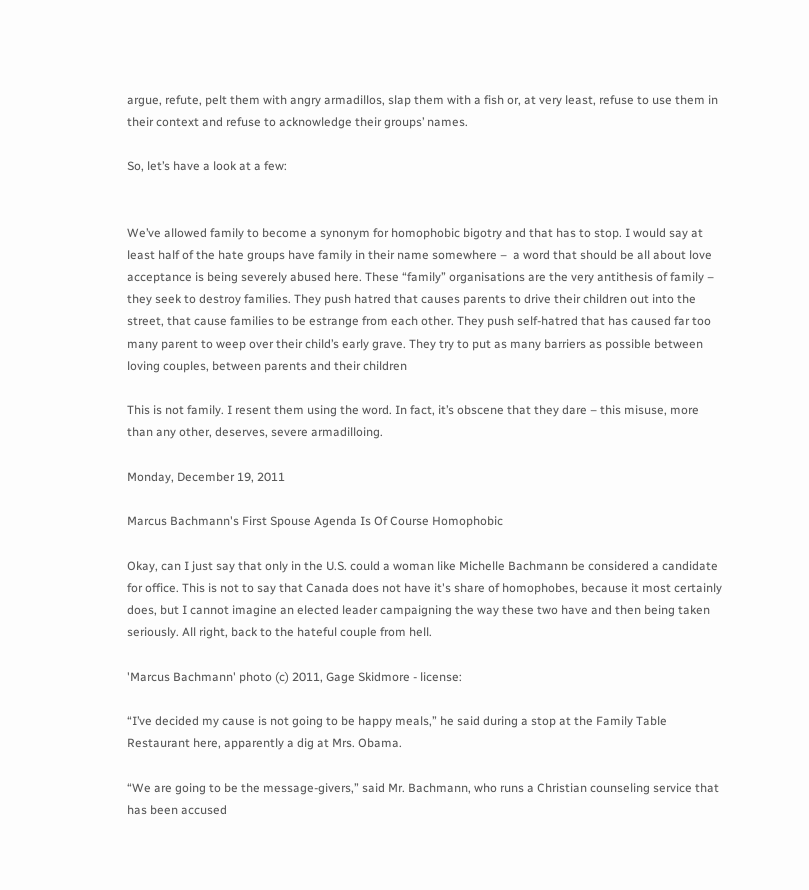argue, refute, pelt them with angry armadillos, slap them with a fish or, at very least, refuse to use them in their context and refuse to acknowledge their groups’ names.

So, let’s have a look at a few:


We’ve allowed family to become a synonym for homophobic bigotry and that has to stop. I would say at least half of the hate groups have family in their name somewhere –  a word that should be all about love acceptance is being severely abused here. These “family” organisations are the very antithesis of family – they seek to destroy families. They push hatred that causes parents to drive their children out into the street, that cause families to be estrange from each other. They push self-hatred that has caused far too many parent to weep over their child’s early grave. They try to put as many barriers as possible between loving couples, between parents and their children

This is not family. I resent them using the word. In fact, it’s obscene that they dare – this misuse, more than any other, deserves, severe armadilloing.

Monday, December 19, 2011

Marcus Bachmann's First Spouse Agenda Is Of Course Homophobic

Okay, can I just say that only in the U.S. could a woman like Michelle Bachmann be considered a candidate for office. This is not to say that Canada does not have it's share of homophobes, because it most certainly does, but I cannot imagine an elected leader campaigning the way these two have and then being taken seriously. All right, back to the hateful couple from hell.

'Marcus Bachmann' photo (c) 2011, Gage Skidmore - license:

“I’ve decided my cause is not going to be happy meals,” he said during a stop at the Family Table Restaurant here, apparently a dig at Mrs. Obama.

“We are going to be the message-givers,” said Mr. Bachmann, who runs a Christian counseling service that has been accused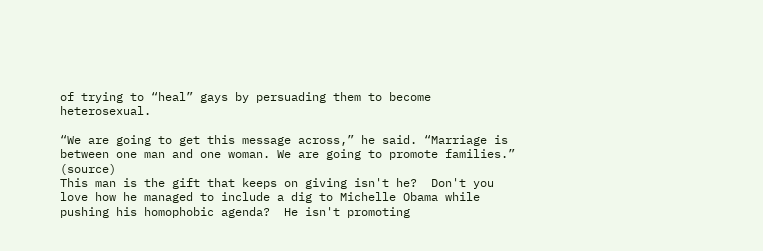of trying to “heal” gays by persuading them to become heterosexual.

“We are going to get this message across,” he said. “Marriage is between one man and one woman. We are going to promote families.” (source)
This man is the gift that keeps on giving isn't he?  Don't you love how he managed to include a dig to Michelle Obama while pushing his homophobic agenda?  He isn't promoting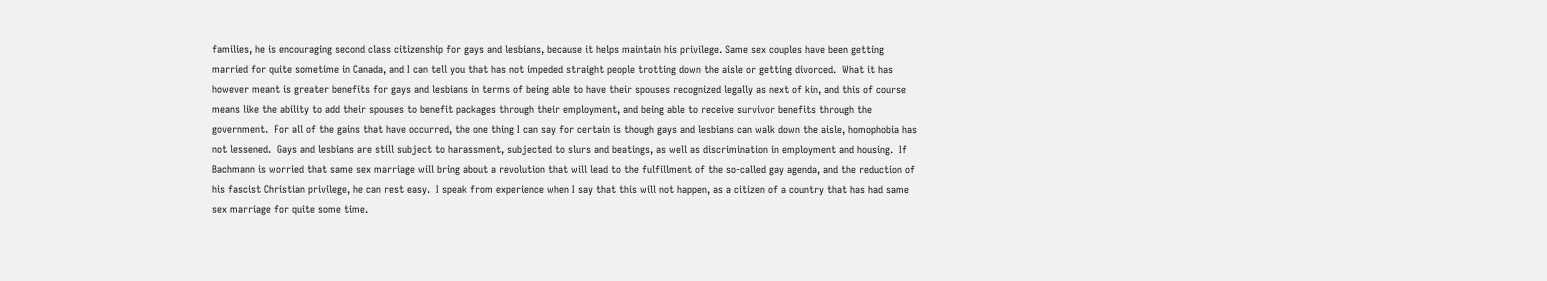families, he is encouraging second class citizenship for gays and lesbians, because it helps maintain his privilege. Same sex couples have been getting married for quite sometime in Canada, and I can tell you that has not impeded straight people trotting down the aisle or getting divorced.  What it has however meant is greater benefits for gays and lesbians in terms of being able to have their spouses recognized legally as next of kin, and this of course means like the ability to add their spouses to benefit packages through their employment, and being able to receive survivor benefits through the government.  For all of the gains that have occurred, the one thing I can say for certain is though gays and lesbians can walk down the aisle, homophobia has not lessened.  Gays and lesbians are still subject to harassment, subjected to slurs and beatings, as well as discrimination in employment and housing.  If Bachmann is worried that same sex marriage will bring about a revolution that will lead to the fulfillment of the so-called gay agenda, and the reduction of his fascist Christian privilege, he can rest easy.  I speak from experience when I say that this will not happen, as a citizen of a country that has had same sex marriage for quite some time.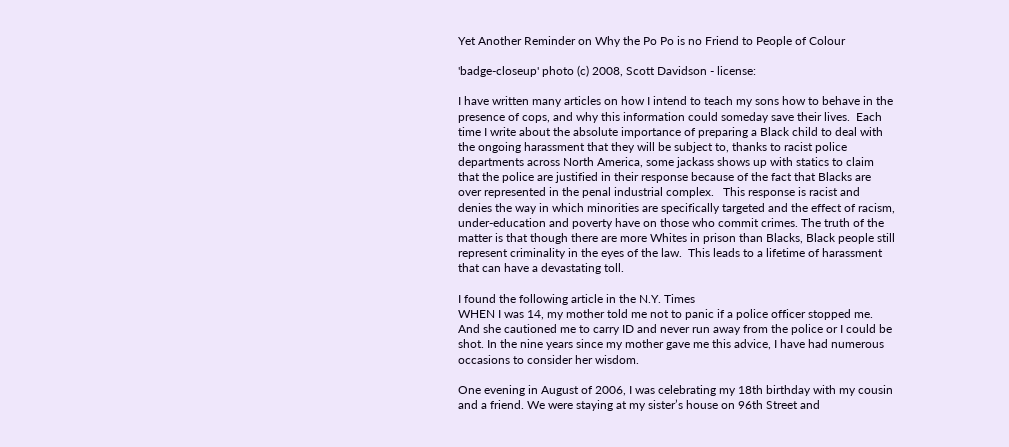Yet Another Reminder on Why the Po Po is no Friend to People of Colour

'badge-closeup' photo (c) 2008, Scott Davidson - license:

I have written many articles on how I intend to teach my sons how to behave in the presence of cops, and why this information could someday save their lives.  Each time I write about the absolute importance of preparing a Black child to deal with the ongoing harassment that they will be subject to, thanks to racist police departments across North America, some jackass shows up with statics to claim that the police are justified in their response because of the fact that Blacks are over represented in the penal industrial complex.   This response is racist and denies the way in which minorities are specifically targeted and the effect of racism, under-education and poverty have on those who commit crimes. The truth of the matter is that though there are more Whites in prison than Blacks, Black people still represent criminality in the eyes of the law.  This leads to a lifetime of harassment that can have a devastating toll.

I found the following article in the N.Y. Times
WHEN I was 14, my mother told me not to panic if a police officer stopped me. And she cautioned me to carry ID and never run away from the police or I could be shot. In the nine years since my mother gave me this advice, I have had numerous occasions to consider her wisdom.

One evening in August of 2006, I was celebrating my 18th birthday with my cousin and a friend. We were staying at my sister’s house on 96th Street and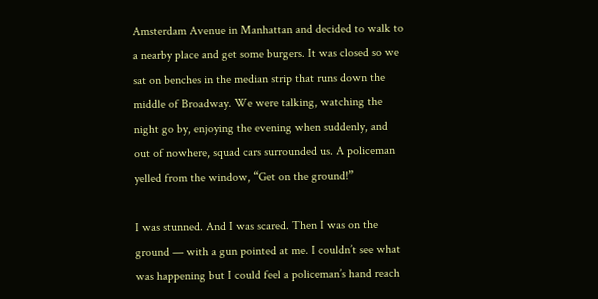Amsterdam Avenue in Manhattan and decided to walk to a nearby place and get some burgers. It was closed so we sat on benches in the median strip that runs down the middle of Broadway. We were talking, watching the night go by, enjoying the evening when suddenly, and out of nowhere, squad cars surrounded us. A policeman yelled from the window, “Get on the ground!”

I was stunned. And I was scared. Then I was on the ground — with a gun pointed at me. I couldn’t see what was happening but I could feel a policeman’s hand reach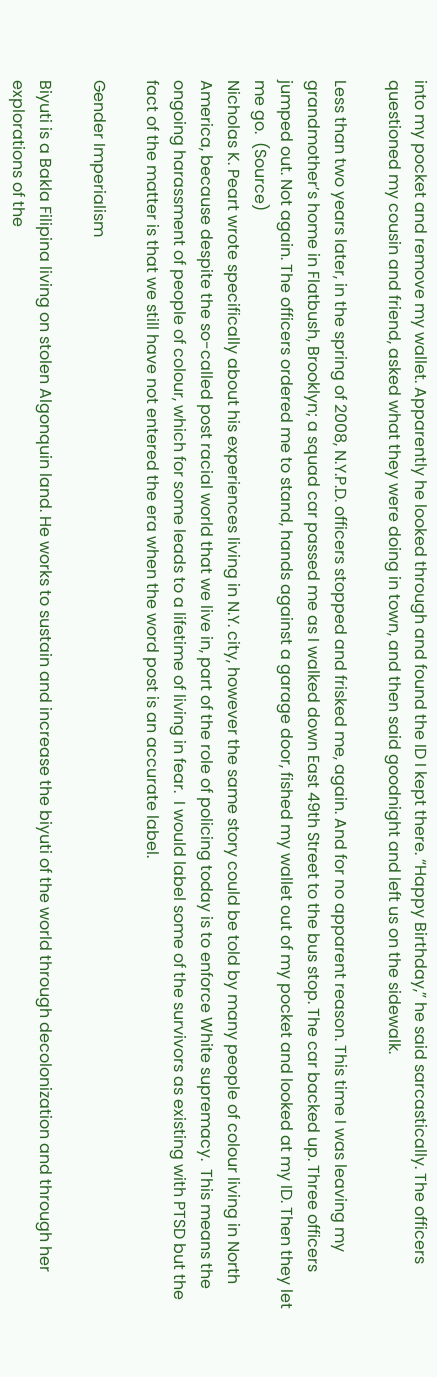into my pocket and remove my wallet. Apparently he looked through and found the ID I kept there. “Happy Birthday,” he said sarcastically. The officers questioned my cousin and friend, asked what they were doing in town, and then said goodnight and left us on the sidewalk.

Less than two years later, in the spring of 2008, N.Y.P.D. officers stopped and frisked me, again. And for no apparent reason. This time I was leaving my grandmother’s home in Flatbush, Brooklyn; a squad car passed me as I walked down East 49th Street to the bus stop. The car backed up. Three officers jumped out. Not again. The officers ordered me to stand, hands against a garage door, fished my wallet out of my pocket and looked at my ID. Then they let me go.  (Source)
Nicholas K. Peart wrote specifically about his experiences living in N.Y. city, however the same story could be told by many people of colour living in North America, because despite the so-called post racial world that we live in, part of the role of policing today is to enforce White supremacy.  This means the ongoing harassment of people of colour, which for some leads to a lifetime of living in fear.  I would label some of the survivors as existing with PTSD but the fact of the matter is that we still have not entered the era when the word post is an accurate label.

Gender Imperialism

Biyuti is a Bakla Filipina living on stolen Algonquin land. He works to sustain and increase the biyuti of the world through decolonization and through her explorations of the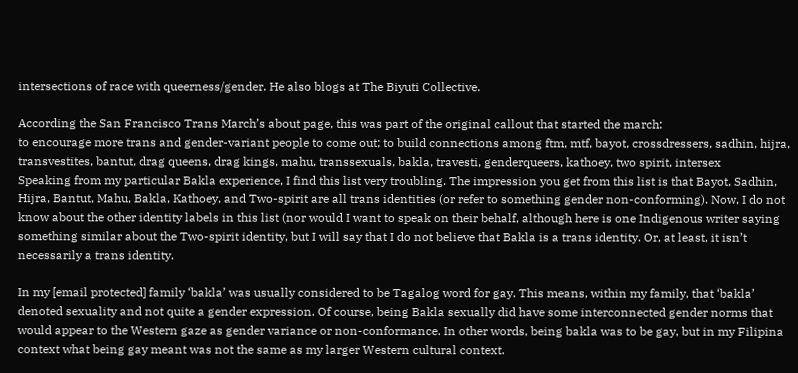intersections of race with queerness/gender. He also blogs at The Biyuti Collective.

According the San Francisco Trans March’s about page, this was part of the original callout that started the march:
to encourage more trans and gender-variant people to come out; to build connections among ftm, mtf, bayot, crossdressers, sadhin, hijra, transvestites, bantut, drag queens, drag kings, mahu, transsexuals, bakla, travesti, genderqueers, kathoey, two spirit, intersex
Speaking from my particular Bakla experience, I find this list very troubling. The impression you get from this list is that Bayot, Sadhin, Hijra, Bantut, Mahu, Bakla, Kathoey, and Two-spirit are all trans identities (or refer to something gender non-conforming). Now, I do not know about the other identity labels in this list (nor would I want to speak on their behalf, although here is one Indigenous writer saying something similar about the Two-spirit identity, but I will say that I do not believe that Bakla is a trans identity. Or, at least, it isn’t necessarily a trans identity.

In my [email protected] family ‘bakla’ was usually considered to be Tagalog word for gay. This means, within my family, that ‘bakla’ denoted sexuality and not quite a gender expression. Of course, being Bakla sexually did have some interconnected gender norms that would appear to the Western gaze as gender variance or non-conformance. In other words, being bakla was to be gay, but in my Filipina context what being gay meant was not the same as my larger Western cultural context.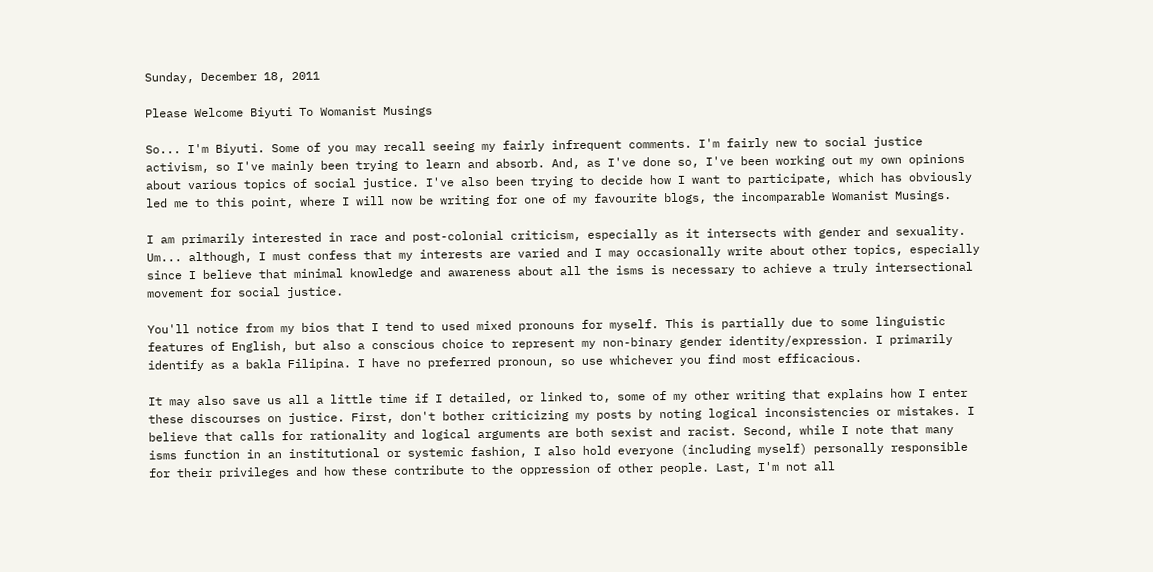Sunday, December 18, 2011

Please Welcome Biyuti To Womanist Musings

So... I'm Biyuti. Some of you may recall seeing my fairly infrequent comments. I'm fairly new to social justice activism, so I've mainly been trying to learn and absorb. And, as I've done so, I've been working out my own opinions about various topics of social justice. I've also been trying to decide how I want to participate, which has obviously led me to this point, where I will now be writing for one of my favourite blogs, the incomparable Womanist Musings.

I am primarily interested in race and post-colonial criticism, especially as it intersects with gender and sexuality. Um... although, I must confess that my interests are varied and I may occasionally write about other topics, especially since I believe that minimal knowledge and awareness about all the isms is necessary to achieve a truly intersectional movement for social justice.

You'll notice from my bios that I tend to used mixed pronouns for myself. This is partially due to some linguistic features of English, but also a conscious choice to represent my non-binary gender identity/expression. I primarily identify as a bakla Filipina. I have no preferred pronoun, so use whichever you find most efficacious.

It may also save us all a little time if I detailed, or linked to, some of my other writing that explains how I enter these discourses on justice. First, don't bother criticizing my posts by noting logical inconsistencies or mistakes. I believe that calls for rationality and logical arguments are both sexist and racist. Second, while I note that many isms function in an institutional or systemic fashion, I also hold everyone (including myself) personally responsible for their privileges and how these contribute to the oppression of other people. Last, I'm not all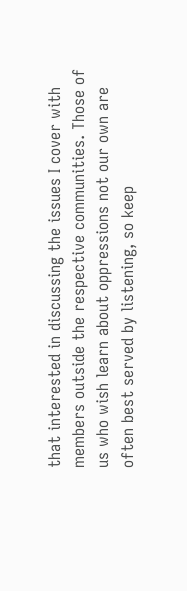that interested in discussing the issues I cover with members outside the respective communities. Those of us who wish learn about oppressions not our own are often best served by listening, so keep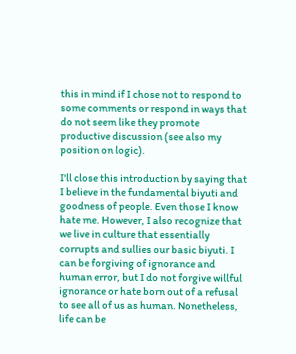this in mind if I chose not to respond to some comments or respond in ways that do not seem like they promote productive discussion (see also my position on logic).

I'll close this introduction by saying that I believe in the fundamental biyuti and goodness of people. Even those I know hate me. However, I also recognize that we live in culture that essentially corrupts and sullies our basic biyuti. I can be forgiving of ignorance and human error, but I do not forgive willful ignorance or hate born out of a refusal to see all of us as human. Nonetheless, life can be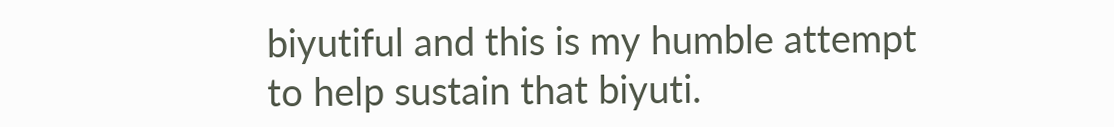biyutiful and this is my humble attempt to help sustain that biyuti.